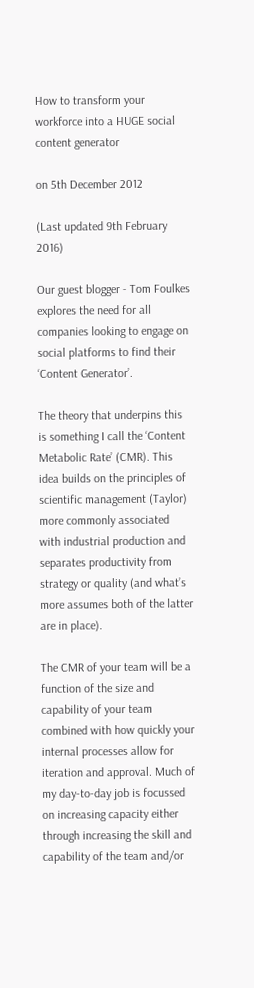How to transform your workforce into a HUGE social content generator

on 5th December 2012

(Last updated 9th February 2016)

Our guest blogger - Tom Foulkes explores the need for all companies looking to engage on social platforms to find their ‘Content Generator’.

The theory that underpins this is something I call the ‘Content Metabolic Rate’ (CMR). This idea builds on the principles of scientific management (Taylor) more commonly associated with industrial production and separates productivity from strategy or quality (and what’s more assumes both of the latter are in place).

The CMR of your team will be a function of the size and capability of your team combined with how quickly your internal processes allow for iteration and approval. Much of my day-to-day job is focussed on increasing capacity either through increasing the skill and capability of the team and/or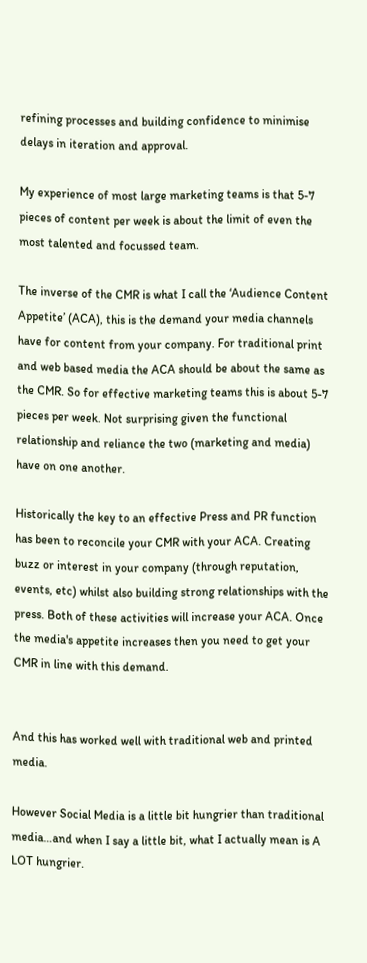refining processes and building confidence to minimise delays in iteration and approval.

My experience of most large marketing teams is that 5-7 pieces of content per week is about the limit of even the most talented and focussed team.

The inverse of the CMR is what I call the ‘Audience Content Appetite’ (ACA), this is the demand your media channels have for content from your company. For traditional print and web based media the ACA should be about the same as the CMR. So for effective marketing teams this is about 5-7 pieces per week. Not surprising given the functional relationship and reliance the two (marketing and media) have on one another.

Historically the key to an effective Press and PR function has been to reconcile your CMR with your ACA. Creating buzz or interest in your company (through reputation, events, etc) whilst also building strong relationships with the press. Both of these activities will increase your ACA. Once the media's appetite increases then you need to get your CMR in line with this demand.


And this has worked well with traditional web and printed media.

However Social Media is a little bit hungrier than traditional media…and when I say a little bit, what I actually mean is A LOT hungrier.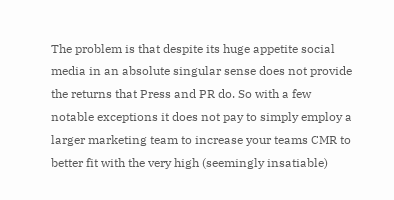The problem is that despite its huge appetite social media in an absolute singular sense does not provide the returns that Press and PR do. So with a few notable exceptions it does not pay to simply employ a larger marketing team to increase your teams CMR to better fit with the very high (seemingly insatiable)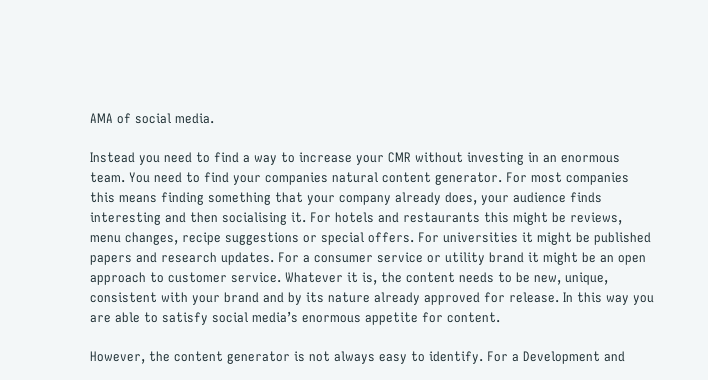AMA of social media.

Instead you need to find a way to increase your CMR without investing in an enormous team. You need to find your companies natural content generator. For most companies this means finding something that your company already does, your audience finds interesting and then socialising it. For hotels and restaurants this might be reviews, menu changes, recipe suggestions or special offers. For universities it might be published papers and research updates. For a consumer service or utility brand it might be an open approach to customer service. Whatever it is, the content needs to be new, unique, consistent with your brand and by its nature already approved for release. In this way you are able to satisfy social media’s enormous appetite for content.

However, the content generator is not always easy to identify. For a Development and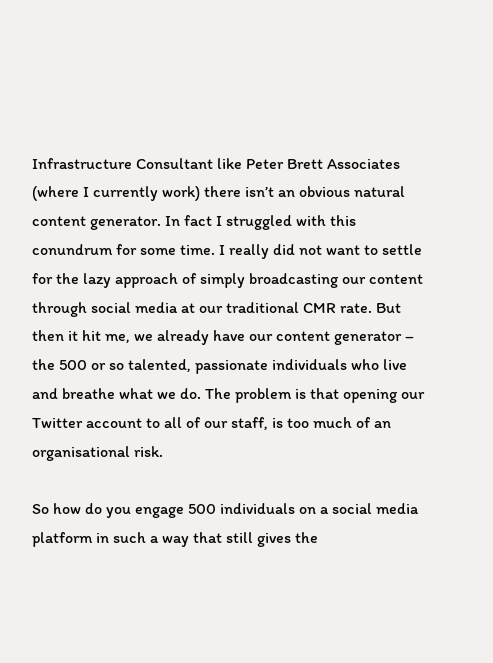Infrastructure Consultant like Peter Brett Associates (where I currently work) there isn’t an obvious natural content generator. In fact I struggled with this conundrum for some time. I really did not want to settle for the lazy approach of simply broadcasting our content through social media at our traditional CMR rate. But then it hit me, we already have our content generator – the 500 or so talented, passionate individuals who live and breathe what we do. The problem is that opening our Twitter account to all of our staff, is too much of an organisational risk.

So how do you engage 500 individuals on a social media platform in such a way that still gives the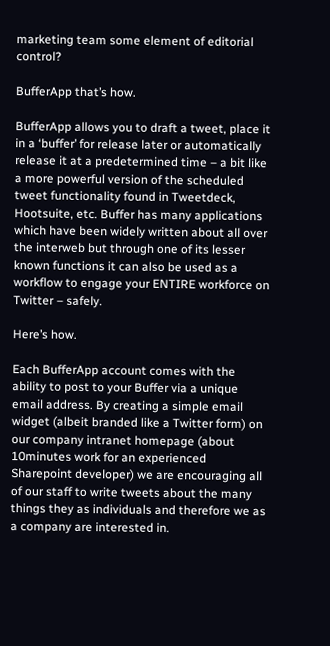marketing team some element of editorial control?

BufferApp that’s how.

BufferApp allows you to draft a tweet, place it in a ‘buffer’ for release later or automatically release it at a predetermined time – a bit like a more powerful version of the scheduled tweet functionality found in Tweetdeck, Hootsuite, etc. Buffer has many applications which have been widely written about all over the interweb but through one of its lesser known functions it can also be used as a workflow to engage your ENTIRE workforce on Twitter – safely.

Here’s how.

Each BufferApp account comes with the ability to post to your Buffer via a unique email address. By creating a simple email widget (albeit branded like a Twitter form) on our company intranet homepage (about 10minutes work for an experienced Sharepoint developer) we are encouraging all of our staff to write tweets about the many things they as individuals and therefore we as a company are interested in.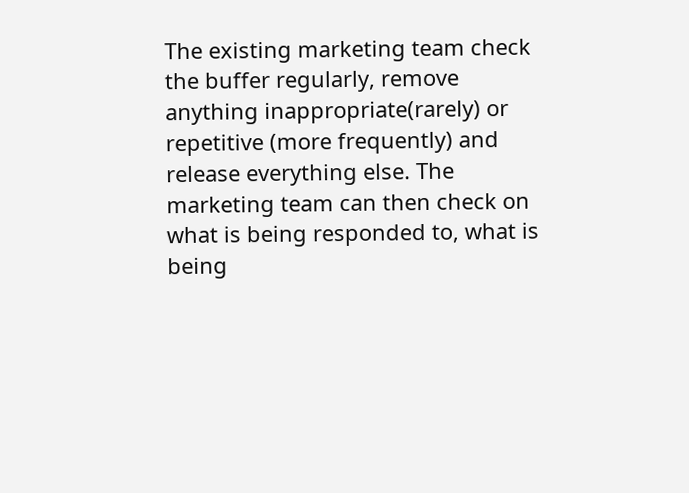The existing marketing team check the buffer regularly, remove anything inappropriate(rarely) or repetitive (more frequently) and release everything else. The marketing team can then check on what is being responded to, what is being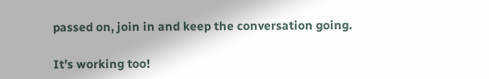passed on, join in and keep the conversation going.

It’s working too!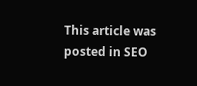This article was posted in SEO